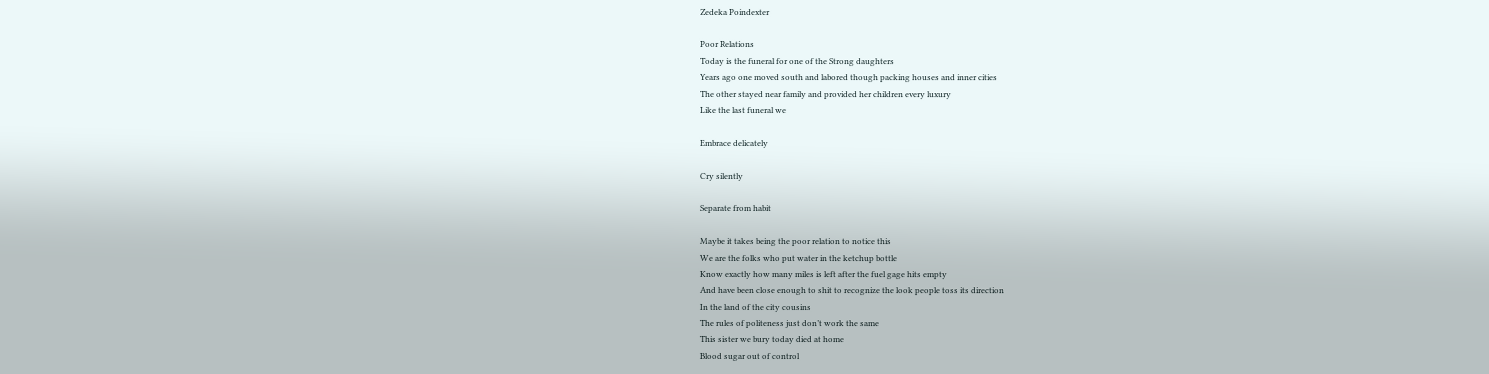Zedeka Poindexter

Poor Relations
Today is the funeral for one of the Strong daughters
Years ago one moved south and labored though packing houses and inner cities
The other stayed near family and provided her children every luxury
Like the last funeral we

Embrace delicately

Cry silently

Separate from habit

Maybe it takes being the poor relation to notice this
We are the folks who put water in the ketchup bottle
Know exactly how many miles is left after the fuel gage hits empty
And have been close enough to shit to recognize the look people toss its direction
In the land of the city cousins
The rules of politeness just don’t work the same
This sister we bury today died at home
Blood sugar out of control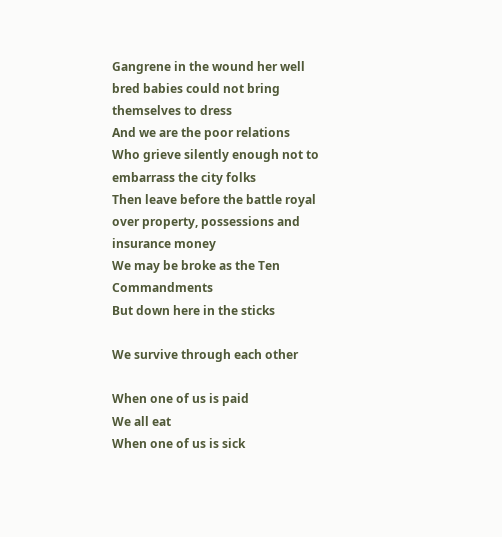Gangrene in the wound her well bred babies could not bring themselves to dress
And we are the poor relations
Who grieve silently enough not to embarrass the city folks
Then leave before the battle royal over property, possessions and insurance money
We may be broke as the Ten Commandments
But down here in the sticks

We survive through each other

When one of us is paid
We all eat
When one of us is sick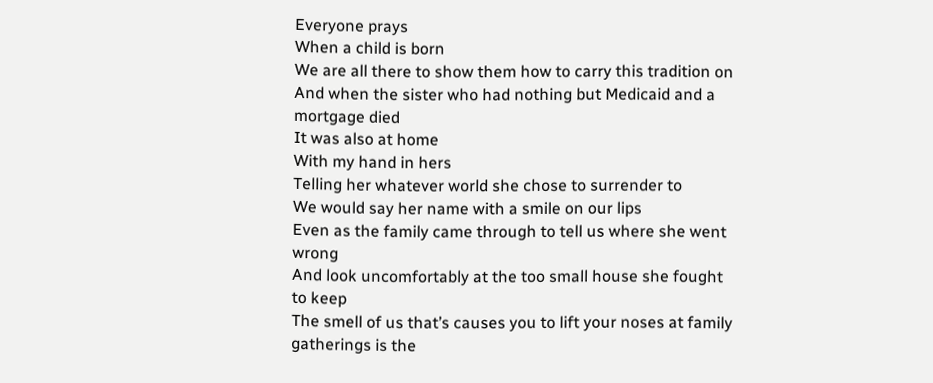Everyone prays
When a child is born
We are all there to show them how to carry this tradition on
And when the sister who had nothing but Medicaid and a mortgage died
It was also at home
With my hand in hers
Telling her whatever world she chose to surrender to
We would say her name with a smile on our lips
Even as the family came through to tell us where she went wrong
And look uncomfortably at the too small house she fought to keep
The smell of us that’s causes you to lift your noses at family gatherings is the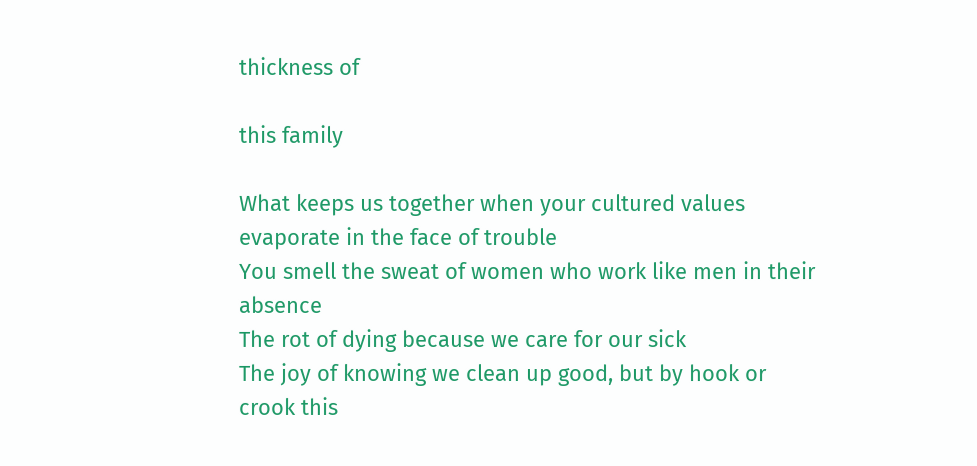thickness of

this family

What keeps us together when your cultured values evaporate in the face of trouble
You smell the sweat of women who work like men in their absence
The rot of dying because we care for our sick
The joy of knowing we clean up good, but by hook or crook this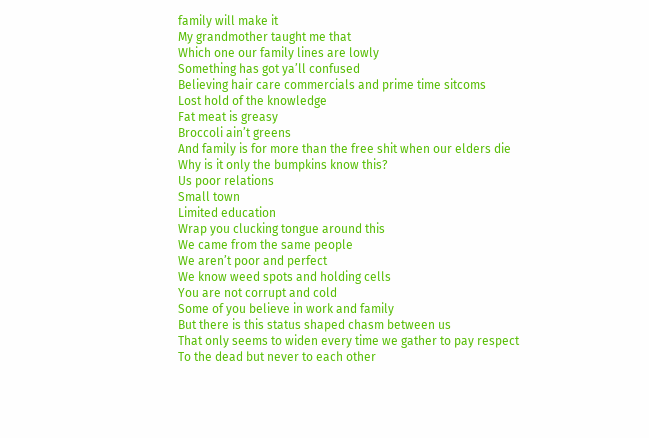family will make it
My grandmother taught me that
Which one our family lines are lowly
Something has got ya’ll confused
Believing hair care commercials and prime time sitcoms
Lost hold of the knowledge
Fat meat is greasy
Broccoli ain’t greens
And family is for more than the free shit when our elders die
Why is it only the bumpkins know this?
Us poor relations
Small town
Limited education
Wrap you clucking tongue around this
We came from the same people
We aren’t poor and perfect
We know weed spots and holding cells
You are not corrupt and cold
Some of you believe in work and family
But there is this status shaped chasm between us
That only seems to widen every time we gather to pay respect
To the dead but never to each other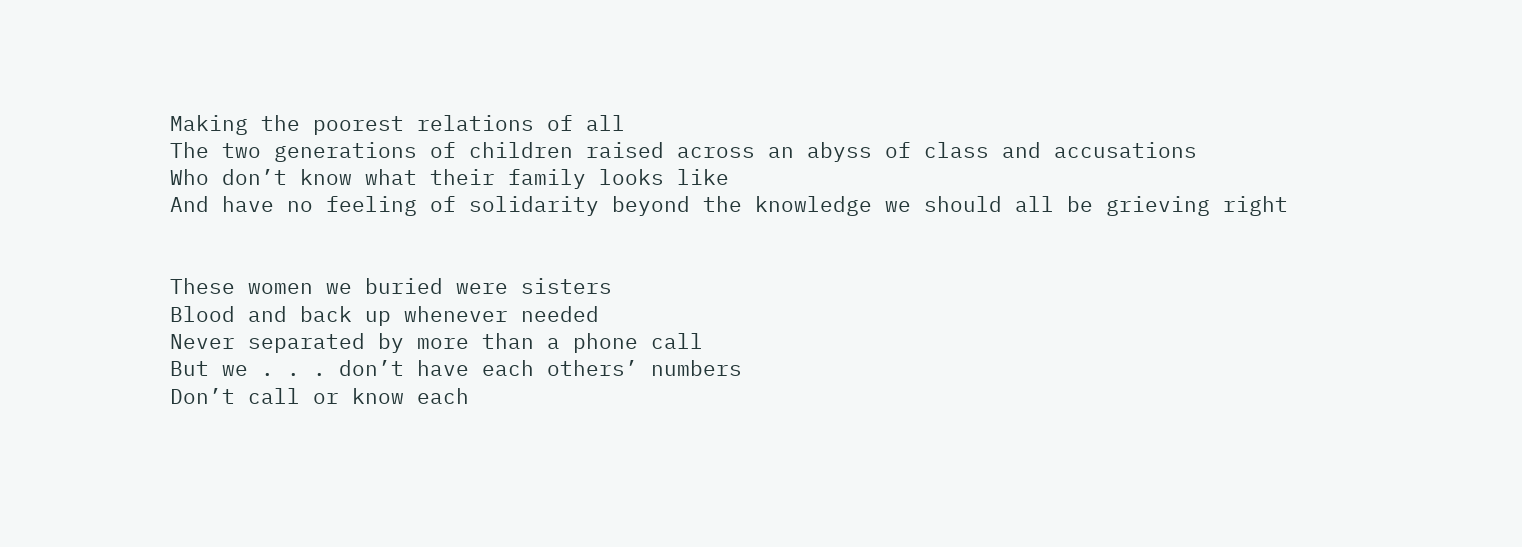Making the poorest relations of all
The two generations of children raised across an abyss of class and accusations
Who don’t know what their family looks like
And have no feeling of solidarity beyond the knowledge we should all be grieving right


These women we buried were sisters
Blood and back up whenever needed
Never separated by more than a phone call
But we . . . don’t have each others’ numbers
Don’t call or know each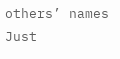others’ names
Just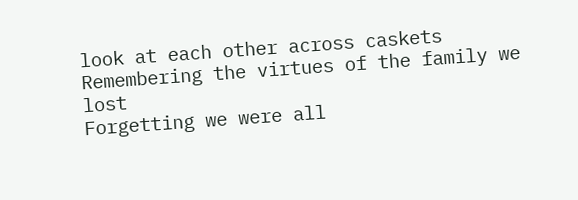look at each other across caskets
Remembering the virtues of the family we lost
Forgetting we were all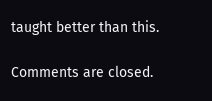taught better than this.

Comments are closed.